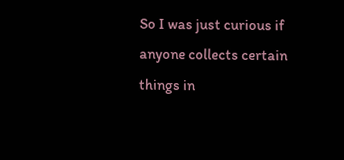So I was just curious if anyone collects certain things in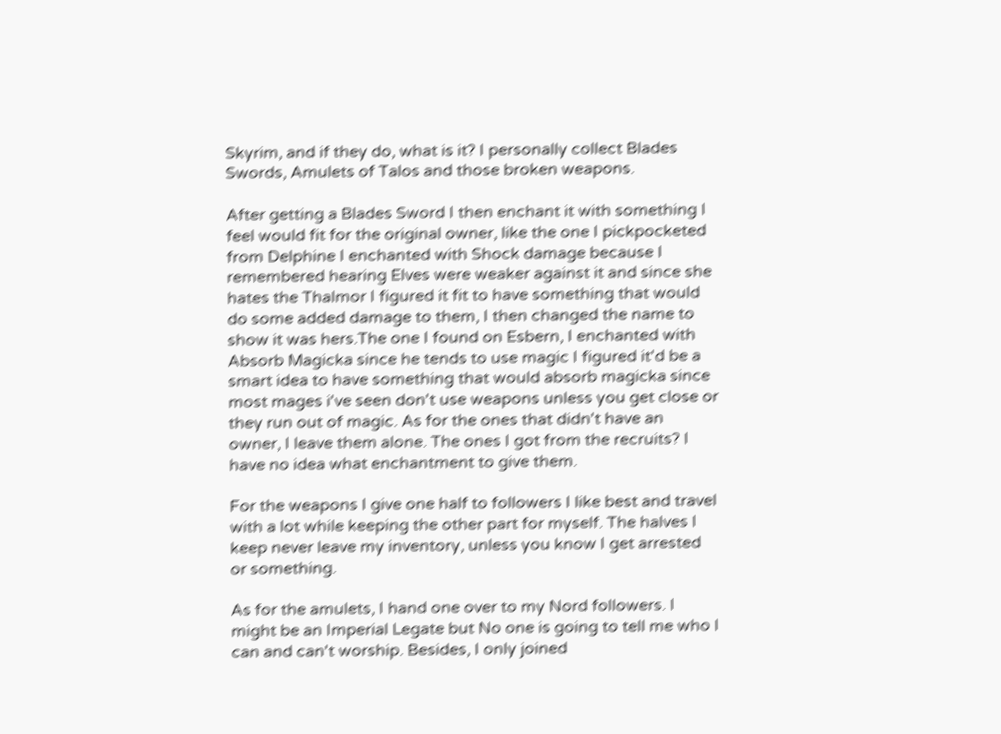Skyrim, and if they do, what is it? I personally collect Blades Swords, Amulets of Talos and those broken weapons.

After getting a Blades Sword I then enchant it with something I feel would fit for the original owner, like the one I pickpocketed from Delphine I enchanted with Shock damage because I remembered hearing Elves were weaker against it and since she hates the Thalmor I figured it fit to have something that would do some added damage to them, I then changed the name to show it was hers.The one I found on Esbern, I enchanted with Absorb Magicka since he tends to use magic I figured it'd be a smart idea to have something that would absorb magicka since most mages i've seen don't use weapons unless you get close or they run out of magic. As for the ones that didn't have an owner, I leave them alone. The ones I got from the recruits? I have no idea what enchantment to give them.

For the weapons I give one half to followers I like best and travel with a lot while keeping the other part for myself. The halves I keep never leave my inventory, unless you know I get arrested or something.

As for the amulets, I hand one over to my Nord followers. I might be an Imperial Legate but No one is going to tell me who I can and can't worship. Besides, I only joined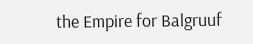the Empire for Balgruuf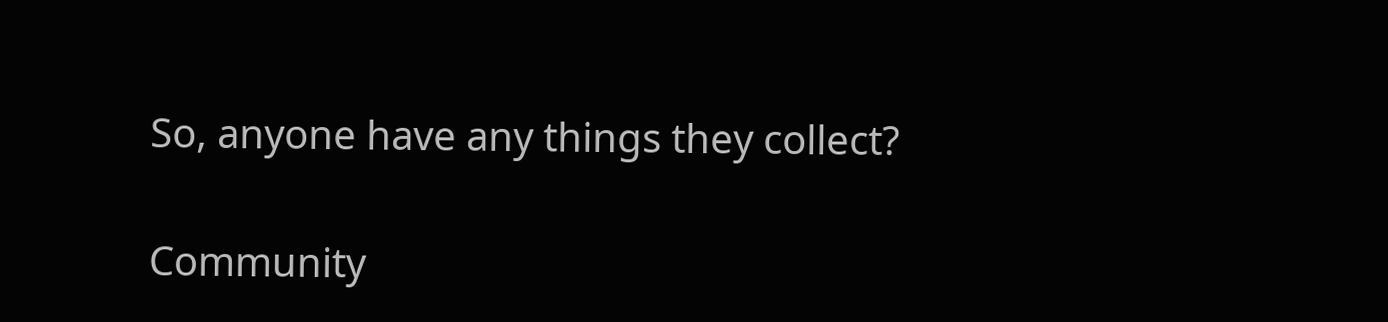So, anyone have any things they collect?

Community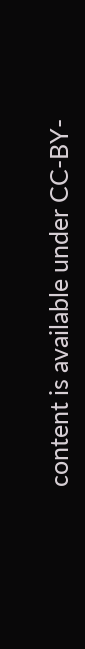content is available under CC-BY-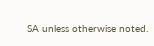SA unless otherwise noted.